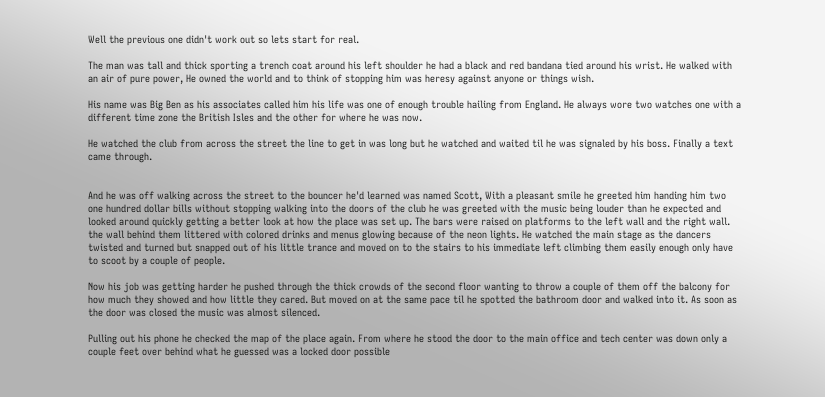Well the previous one didn't work out so lets start for real.

The man was tall and thick sporting a trench coat around his left shoulder he had a black and red bandana tied around his wrist. He walked with an air of pure power, He owned the world and to think of stopping him was heresy against anyone or things wish.

His name was Big Ben as his associates called him his life was one of enough trouble hailing from England. He always wore two watches one with a different time zone the British Isles and the other for where he was now.

He watched the club from across the street the line to get in was long but he watched and waited til he was signaled by his boss. Finally a text came through.


And he was off walking across the street to the bouncer he'd learned was named Scott, With a pleasant smile he greeted him handing him two one hundred dollar bills without stopping walking into the doors of the club he was greeted with the music being louder than he expected and looked around quickly getting a better look at how the place was set up. The bars were raised on platforms to the left wall and the right wall. the wall behind them littered with colored drinks and menus glowing because of the neon lights. He watched the main stage as the dancers twisted and turned but snapped out of his little trance and moved on to the stairs to his immediate left climbing them easily enough only have to scoot by a couple of people.

Now his job was getting harder he pushed through the thick crowds of the second floor wanting to throw a couple of them off the balcony for how much they showed and how little they cared. But moved on at the same pace til he spotted the bathroom door and walked into it. As soon as the door was closed the music was almost silenced.

Pulling out his phone he checked the map of the place again. From where he stood the door to the main office and tech center was down only a couple feet over behind what he guessed was a locked door possible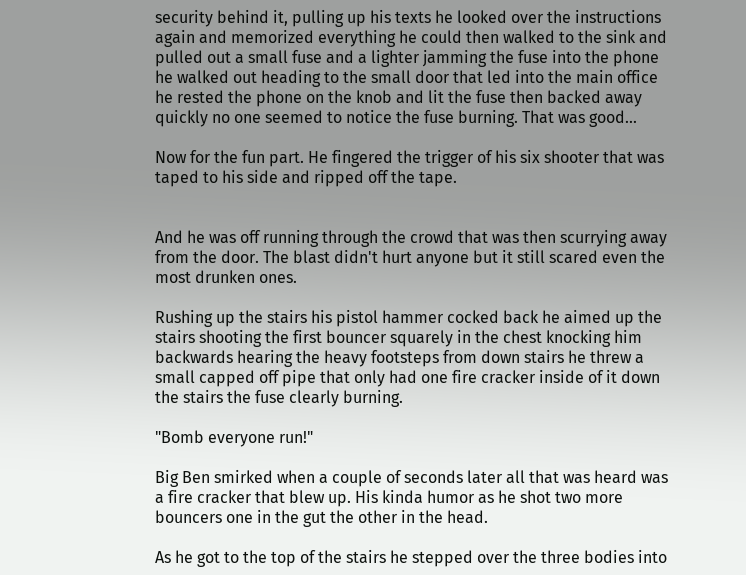security behind it, pulling up his texts he looked over the instructions again and memorized everything he could then walked to the sink and pulled out a small fuse and a lighter jamming the fuse into the phone he walked out heading to the small door that led into the main office he rested the phone on the knob and lit the fuse then backed away quickly no one seemed to notice the fuse burning. That was good...

Now for the fun part. He fingered the trigger of his six shooter that was taped to his side and ripped off the tape.


And he was off running through the crowd that was then scurrying away from the door. The blast didn't hurt anyone but it still scared even the most drunken ones.

Rushing up the stairs his pistol hammer cocked back he aimed up the stairs shooting the first bouncer squarely in the chest knocking him backwards hearing the heavy footsteps from down stairs he threw a small capped off pipe that only had one fire cracker inside of it down the stairs the fuse clearly burning.

"Bomb everyone run!"

Big Ben smirked when a couple of seconds later all that was heard was a fire cracker that blew up. His kinda humor as he shot two more bouncers one in the gut the other in the head.

As he got to the top of the stairs he stepped over the three bodies into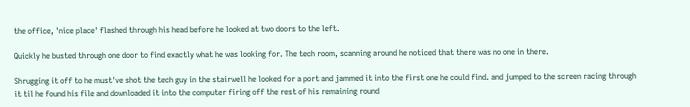the office, 'nice place' flashed through his head before he looked at two doors to the left.

Quickly he busted through one door to find exactly what he was looking for. The tech room, scanning around he noticed that there was no one in there.

Shrugging it off to he must've shot the tech guy in the stairwell he looked for a port and jammed it into the first one he could find. and jumped to the screen racing through it til he found his file and downloaded it into the computer firing off the rest of his remaining round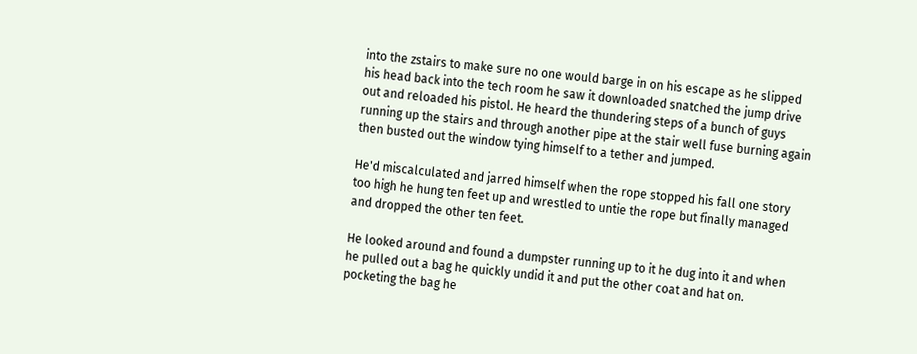into the zstairs to make sure no one would barge in on his escape as he slipped his head back into the tech room he saw it downloaded snatched the jump drive out and reloaded his pistol. He heard the thundering steps of a bunch of guys running up the stairs and through another pipe at the stair well fuse burning again then busted out the window tying himself to a tether and jumped.

He'd miscalculated and jarred himself when the rope stopped his fall one story too high he hung ten feet up and wrestled to untie the rope but finally managed and dropped the other ten feet.

He looked around and found a dumpster running up to it he dug into it and when he pulled out a bag he quickly undid it and put the other coat and hat on. pocketing the bag he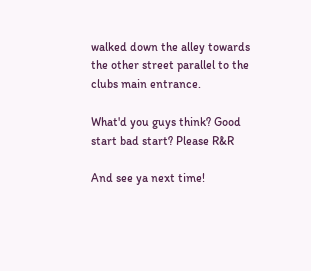walked down the alley towards the other street parallel to the clubs main entrance.

What'd you guys think? Good start bad start? Please R&R

And see ya next time!